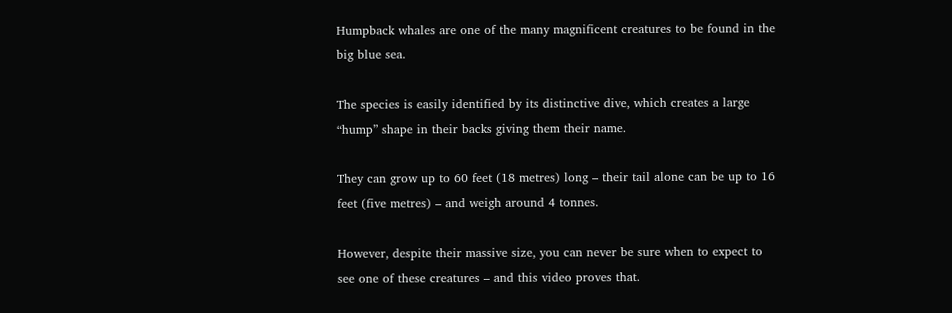Humpback whales are one of the many magnificent creatures to be found in the big blue sea.

The species is easily identified by its distinctive dive, which creates a large “hump” shape in their backs giving them their name.

They can grow up to 60 feet (18 metres) long – their tail alone can be up to 16 feet (five metres) – and weigh around 4 tonnes.

However, despite their massive size, you can never be sure when to expect to see one of these creatures – and this video proves that.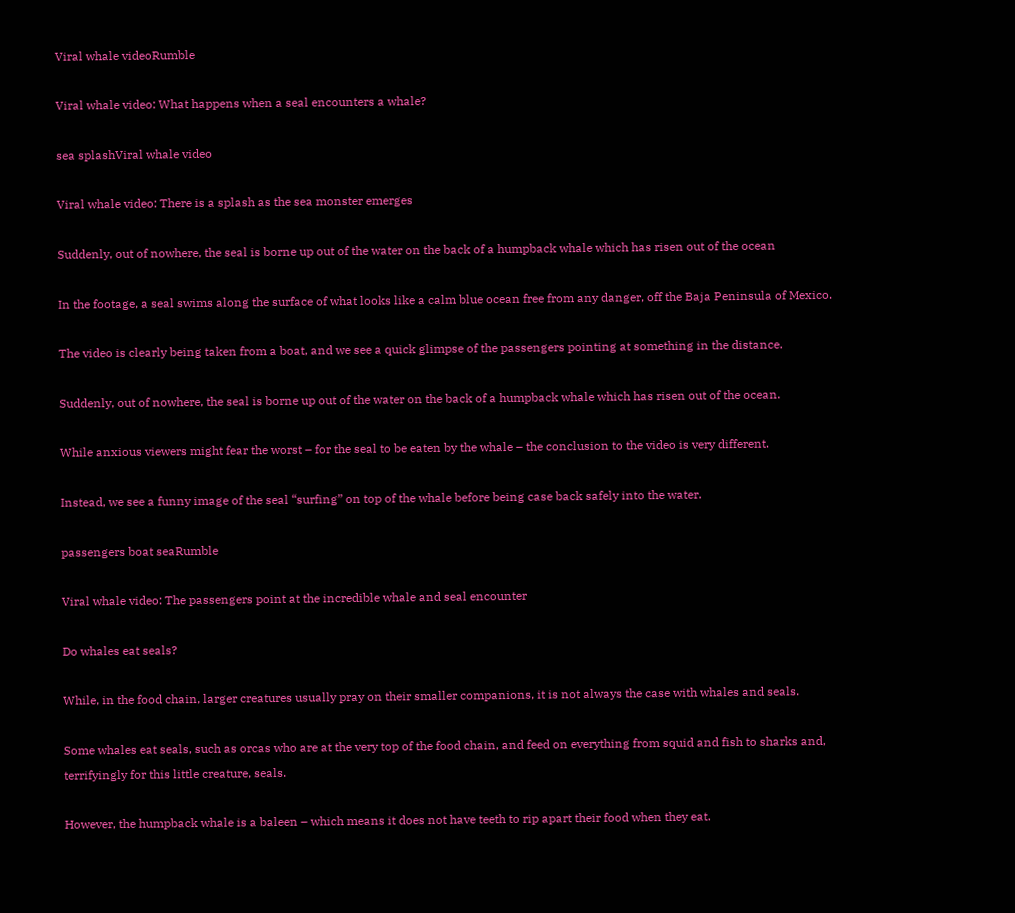Viral whale videoRumble

Viral whale video: What happens when a seal encounters a whale?

sea splashViral whale video

Viral whale video: There is a splash as the sea monster emerges

Suddenly, out of nowhere, the seal is borne up out of the water on the back of a humpback whale which has risen out of the ocean

In the footage, a seal swims along the surface of what looks like a calm blue ocean free from any danger, off the Baja Peninsula of Mexico.

The video is clearly being taken from a boat, and we see a quick glimpse of the passengers pointing at something in the distance.

Suddenly, out of nowhere, the seal is borne up out of the water on the back of a humpback whale which has risen out of the ocean.

While anxious viewers might fear the worst – for the seal to be eaten by the whale – the conclusion to the video is very different.

Instead, we see a funny image of the seal “surfing” on top of the whale before being case back safely into the water.

passengers boat seaRumble

Viral whale video: The passengers point at the incredible whale and seal encounter

Do whales eat seals?

While, in the food chain, larger creatures usually pray on their smaller companions, it is not always the case with whales and seals.

Some whales eat seals, such as orcas who are at the very top of the food chain, and feed on everything from squid and fish to sharks and, terrifyingly for this little creature, seals.

However, the humpback whale is a baleen – which means it does not have teeth to rip apart their food when they eat.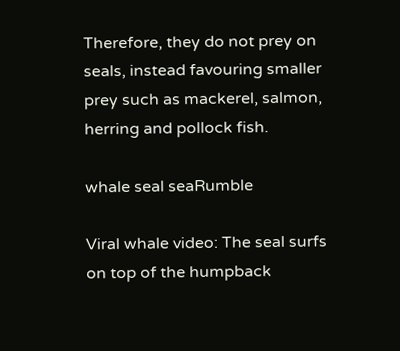Therefore, they do not prey on seals, instead favouring smaller prey such as mackerel, salmon, herring and pollock fish.

whale seal seaRumble

Viral whale video: The seal surfs on top of the humpback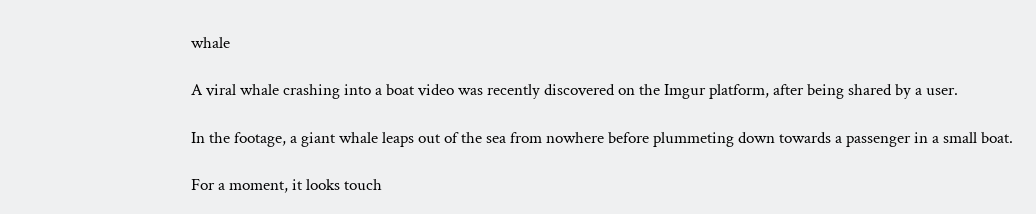whale

A viral whale crashing into a boat video was recently discovered on the Imgur platform, after being shared by a user.

In the footage, a giant whale leaps out of the sea from nowhere before plummeting down towards a passenger in a small boat.

For a moment, it looks touch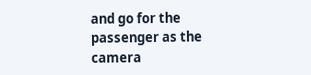and go for the passenger as the camera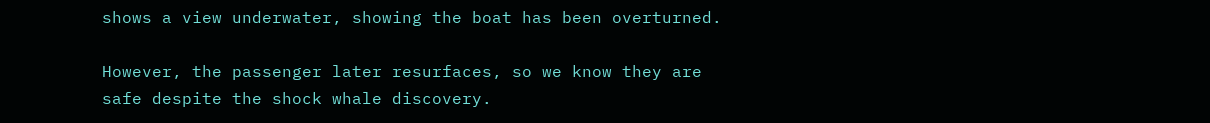shows a view underwater, showing the boat has been overturned.

However, the passenger later resurfaces, so we know they are safe despite the shock whale discovery.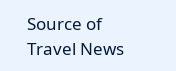Source of Travel News